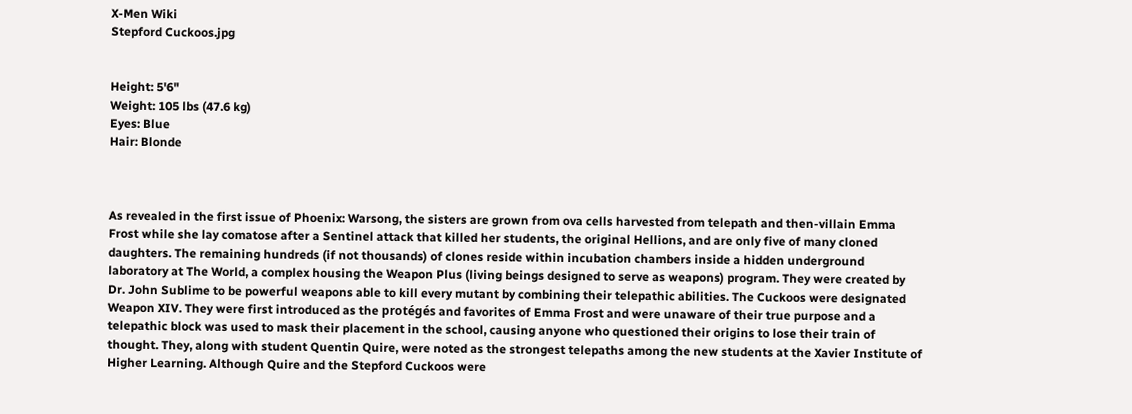X-Men Wiki
Stepford Cuckoos.jpg


Height: 5'6"
Weight: 105 lbs (47.6 kg)
Eyes: Blue
Hair: Blonde



As revealed in the first issue of Phoenix: Warsong, the sisters are grown from ova cells harvested from telepath and then-villain Emma Frost while she lay comatose after a Sentinel attack that killed her students, the original Hellions, and are only five of many cloned daughters. The remaining hundreds (if not thousands) of clones reside within incubation chambers inside a hidden underground laboratory at The World, a complex housing the Weapon Plus (living beings designed to serve as weapons) program. They were created by Dr. John Sublime to be powerful weapons able to kill every mutant by combining their telepathic abilities. The Cuckoos were designated Weapon XIV. They were first introduced as the protégés and favorites of Emma Frost and were unaware of their true purpose and a telepathic block was used to mask their placement in the school, causing anyone who questioned their origins to lose their train of thought. They, along with student Quentin Quire, were noted as the strongest telepaths among the new students at the Xavier Institute of Higher Learning. Although Quire and the Stepford Cuckoos were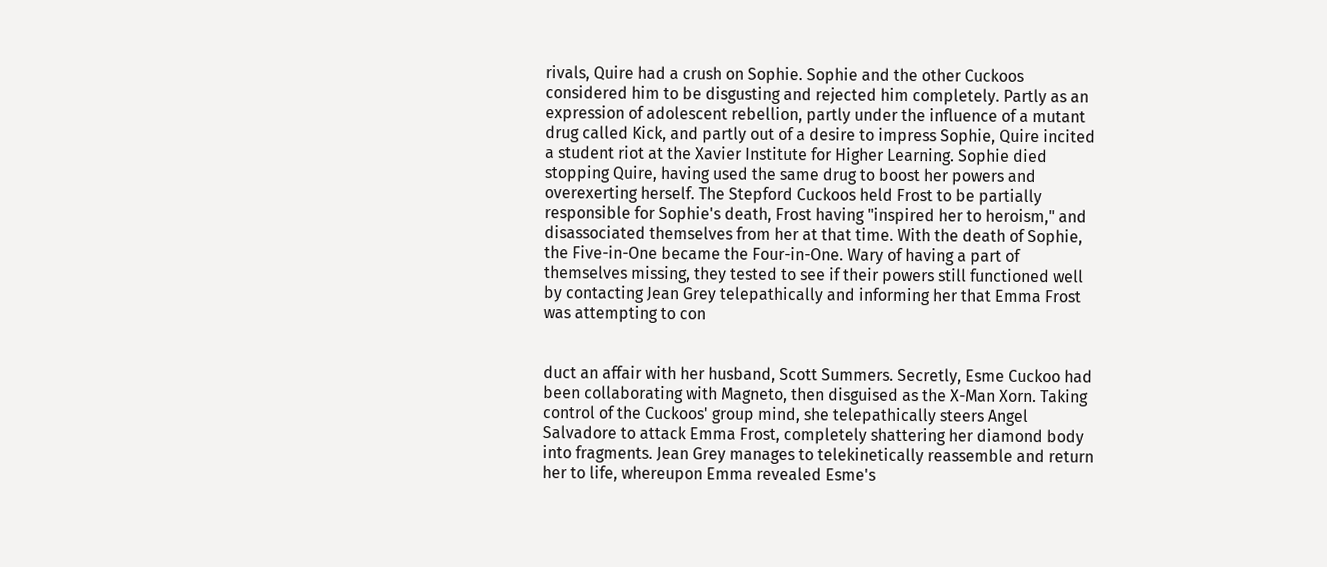rivals, Quire had a crush on Sophie. Sophie and the other Cuckoos considered him to be disgusting and rejected him completely. Partly as an expression of adolescent rebellion, partly under the influence of a mutant drug called Kick, and partly out of a desire to impress Sophie, Quire incited a student riot at the Xavier Institute for Higher Learning. Sophie died stopping Quire, having used the same drug to boost her powers and overexerting herself. The Stepford Cuckoos held Frost to be partially responsible for Sophie's death, Frost having "inspired her to heroism," and disassociated themselves from her at that time. With the death of Sophie, the Five-in-One became the Four-in-One. Wary of having a part of themselves missing, they tested to see if their powers still functioned well by contacting Jean Grey telepathically and informing her that Emma Frost was attempting to con


duct an affair with her husband, Scott Summers. Secretly, Esme Cuckoo had been collaborating with Magneto, then disguised as the X-Man Xorn. Taking control of the Cuckoos' group mind, she telepathically steers Angel Salvadore to attack Emma Frost, completely shattering her diamond body into fragments. Jean Grey manages to telekinetically reassemble and return her to life, whereupon Emma revealed Esme's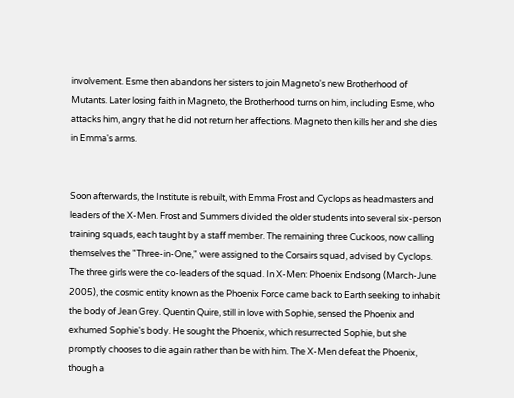involvement. Esme then abandons her sisters to join Magneto's new Brotherhood of Mutants. Later losing faith in Magneto, the Brotherhood turns on him, including Esme, who attacks him, angry that he did not return her affections. Magneto then kills her and she dies in Emma's arms.


Soon afterwards, the Institute is rebuilt, with Emma Frost and Cyclops as headmasters and leaders of the X-Men. Frost and Summers divided the older students into several six-person training squads, each taught by a staff member. The remaining three Cuckoos, now calling themselves the "Three-in-One," were assigned to the Corsairs squad, advised by Cyclops. The three girls were the co-leaders of the squad. In X-Men: Phoenix Endsong (March-June 2005), the cosmic entity known as the Phoenix Force came back to Earth seeking to inhabit the body of Jean Grey. Quentin Quire, still in love with Sophie, sensed the Phoenix and exhumed Sophie's body. He sought the Phoenix, which resurrected Sophie, but she promptly chooses to die again rather than be with him. The X-Men defeat the Phoenix, though a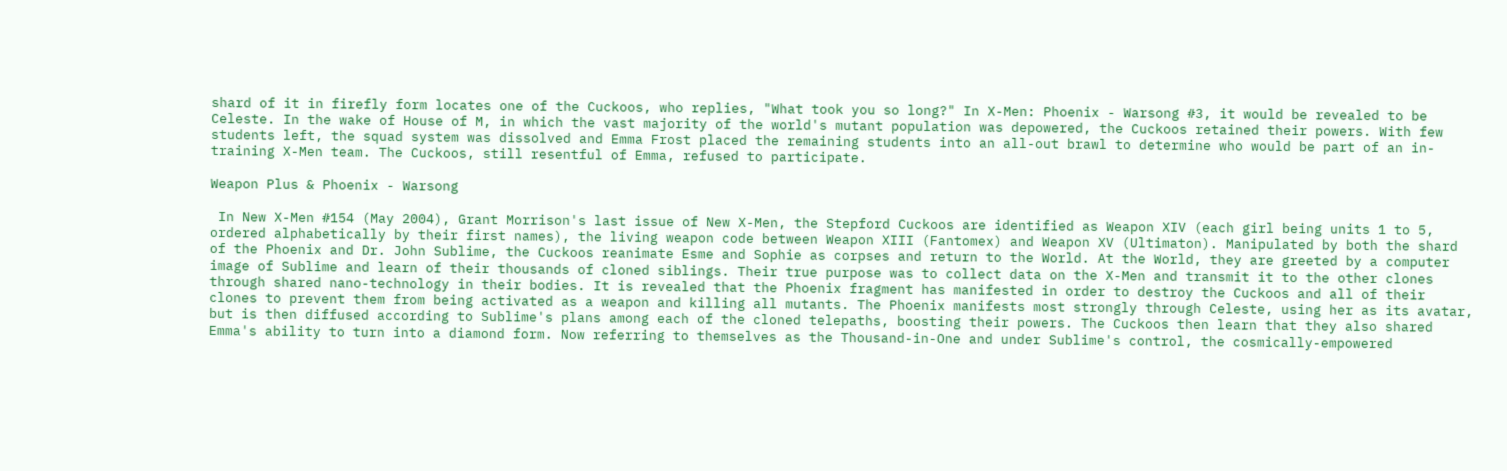shard of it in firefly form locates one of the Cuckoos, who replies, "What took you so long?" In X-Men: Phoenix - Warsong #3, it would be revealed to be Celeste. In the wake of House of M, in which the vast majority of the world's mutant population was depowered, the Cuckoos retained their powers. With few students left, the squad system was dissolved and Emma Frost placed the remaining students into an all-out brawl to determine who would be part of an in-training X-Men team. The Cuckoos, still resentful of Emma, refused to participate.

Weapon Plus & Phoenix - Warsong

 In New X-Men #154 (May 2004), Grant Morrison's last issue of New X-Men, the Stepford Cuckoos are identified as Weapon XIV (each girl being units 1 to 5, ordered alphabetically by their first names), the living weapon code between Weapon XIII (Fantomex) and Weapon XV (Ultimaton). Manipulated by both the shard of the Phoenix and Dr. John Sublime, the Cuckoos reanimate Esme and Sophie as corpses and return to the World. At the World, they are greeted by a computer image of Sublime and learn of their thousands of cloned siblings. Their true purpose was to collect data on the X-Men and transmit it to the other clones through shared nano-technology in their bodies. It is revealed that the Phoenix fragment has manifested in order to destroy the Cuckoos and all of their clones to prevent them from being activated as a weapon and killing all mutants. The Phoenix manifests most strongly through Celeste, using her as its avatar, but is then diffused according to Sublime's plans among each of the cloned telepaths, boosting their powers. The Cuckoos then learn that they also shared Emma's ability to turn into a diamond form. Now referring to themselves as the Thousand-in-One and under Sublime's control, the cosmically-empowered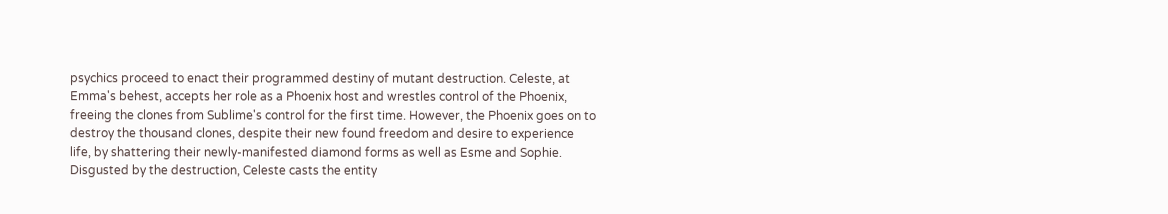psychics proceed to enact their programmed destiny of mutant destruction. Celeste, at Emma's behest, accepts her role as a Phoenix host and wrestles control of the Phoenix, freeing the clones from Sublime's control for the first time. However, the Phoenix goes on to destroy the thousand clones, despite their new found freedom and desire to experience life, by shattering their newly-manifested diamond forms as well as Esme and Sophie. Disgusted by the destruction, Celeste casts the entity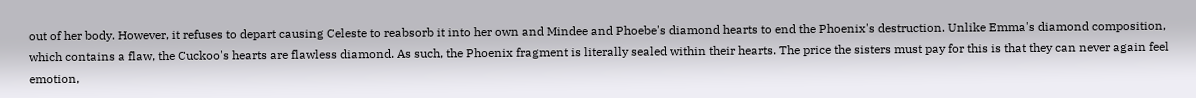out of her body. However, it refuses to depart causing Celeste to reabsorb it into her own and Mindee and Phoebe's diamond hearts to end the Phoenix's destruction. Unlike Emma's diamond composition, which contains a flaw, the Cuckoo's hearts are flawless diamond. As such, the Phoenix fragment is literally sealed within their hearts. The price the sisters must pay for this is that they can never again feel emotion,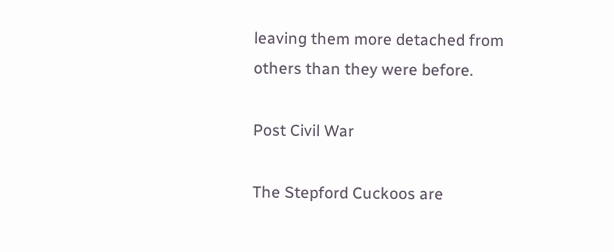leaving them more detached from others than they were before.

Post Civil War

The Stepford Cuckoos are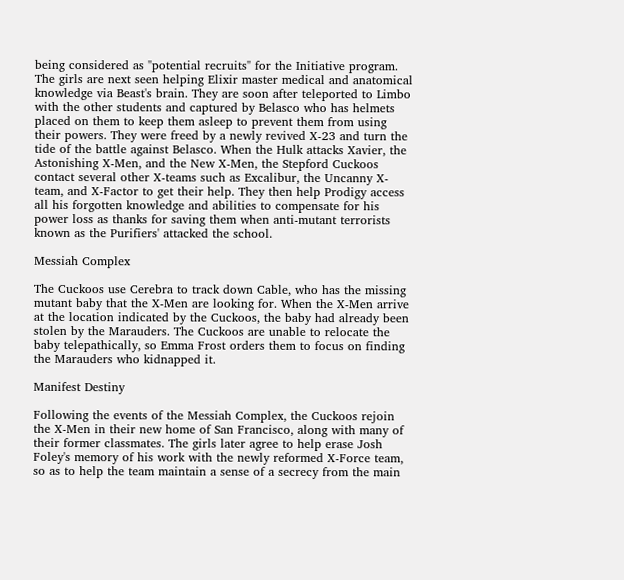being considered as "potential recruits" for the Initiative program. The girls are next seen helping Elixir master medical and anatomical knowledge via Beast's brain. They are soon after teleported to Limbo with the other students and captured by Belasco who has helmets placed on them to keep them asleep to prevent them from using their powers. They were freed by a newly revived X-23 and turn the tide of the battle against Belasco. When the Hulk attacks Xavier, the Astonishing X-Men, and the New X-Men, the Stepford Cuckoos contact several other X-teams such as Excalibur, the Uncanny X-team, and X-Factor to get their help. They then help Prodigy access all his forgotten knowledge and abilities to compensate for his power loss as thanks for saving them when anti-mutant terrorists known as the Purifiers' attacked the school.

Messiah Complex

The Cuckoos use Cerebra to track down Cable, who has the missing mutant baby that the X-Men are looking for. When the X-Men arrive at the location indicated by the Cuckoos, the baby had already been stolen by the Marauders. The Cuckoos are unable to relocate the baby telepathically, so Emma Frost orders them to focus on finding the Marauders who kidnapped it.

Manifest Destiny

Following the events of the Messiah Complex, the Cuckoos rejoin the X-Men in their new home of San Francisco, along with many of their former classmates. The girls later agree to help erase Josh Foley's memory of his work with the newly reformed X-Force team, so as to help the team maintain a sense of a secrecy from the main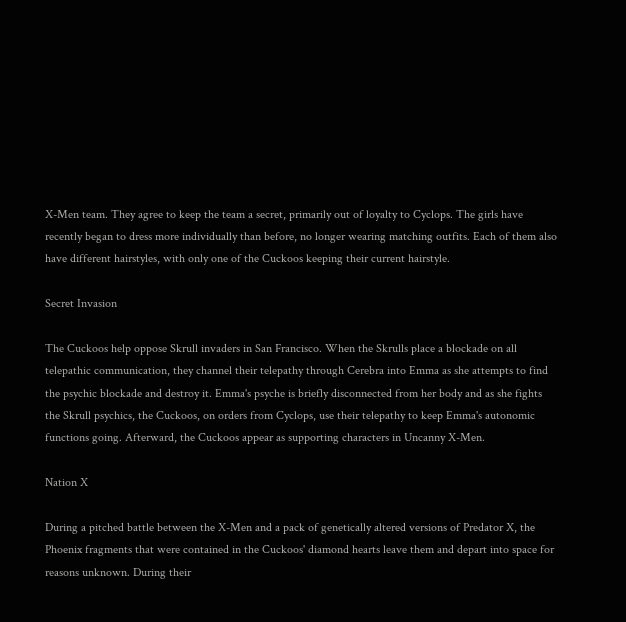X-Men team. They agree to keep the team a secret, primarily out of loyalty to Cyclops. The girls have recently began to dress more individually than before, no longer wearing matching outfits. Each of them also have different hairstyles, with only one of the Cuckoos keeping their current hairstyle.

Secret Invasion

The Cuckoos help oppose Skrull invaders in San Francisco. When the Skrulls place a blockade on all telepathic communication, they channel their telepathy through Cerebra into Emma as she attempts to find the psychic blockade and destroy it. Emma's psyche is briefly disconnected from her body and as she fights the Skrull psychics, the Cuckoos, on orders from Cyclops, use their telepathy to keep Emma's autonomic functions going. Afterward, the Cuckoos appear as supporting characters in Uncanny X-Men.

Nation X

During a pitched battle between the X-Men and a pack of genetically altered versions of Predator X, the Phoenix fragments that were contained in the Cuckoos' diamond hearts leave them and depart into space for reasons unknown. During their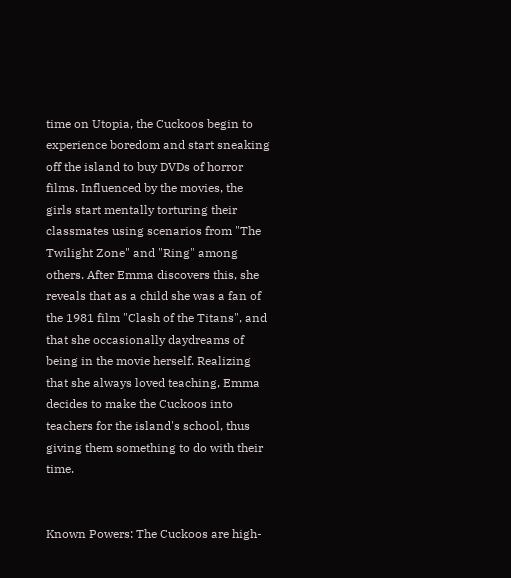time on Utopia, the Cuckoos begin to experience boredom and start sneaking off the island to buy DVDs of horror films. Influenced by the movies, the girls start mentally torturing their classmates using scenarios from "The Twilight Zone" and "Ring" among others. After Emma discovers this, she reveals that as a child she was a fan of the 1981 film "Clash of the Titans", and that she occasionally daydreams of being in the movie herself. Realizing that she always loved teaching, Emma decides to make the Cuckoos into teachers for the island's school, thus giving them something to do with their time.


Known Powers: The Cuckoos are high-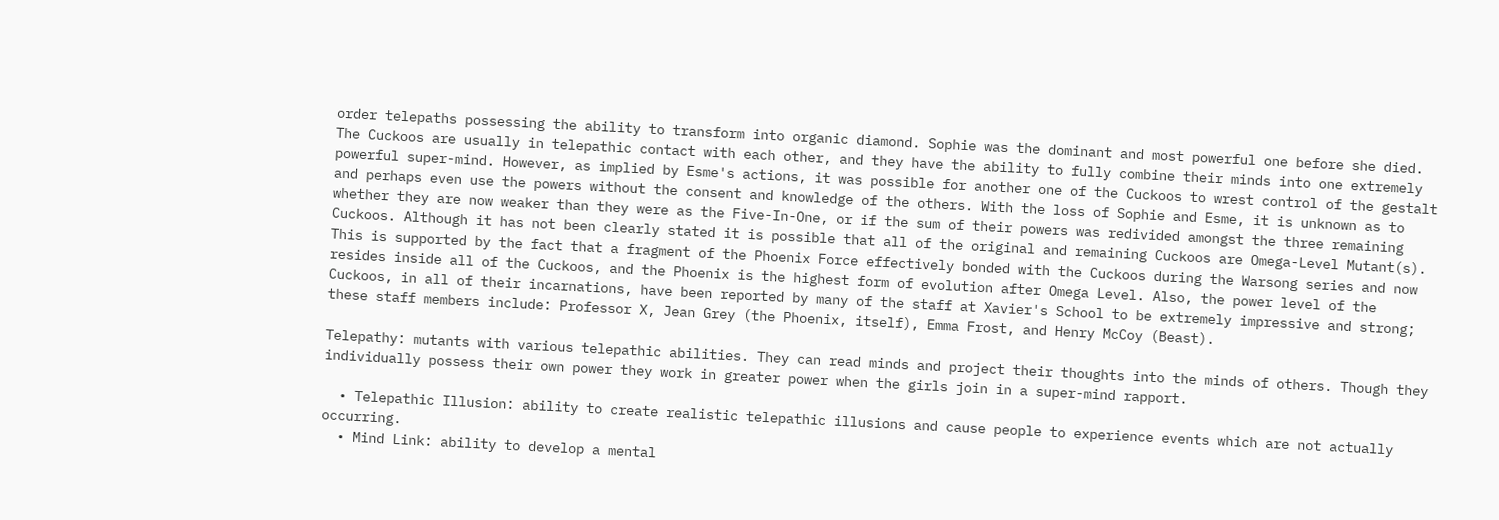order telepaths possessing the ability to transform into organic diamond. Sophie was the dominant and most powerful one before she died. The Cuckoos are usually in telepathic contact with each other, and they have the ability to fully combine their minds into one extremely powerful super-mind. However, as implied by Esme's actions, it was possible for another one of the Cuckoos to wrest control of the gestalt and perhaps even use the powers without the consent and knowledge of the others. With the loss of Sophie and Esme, it is unknown as to whether they are now weaker than they were as the Five-In-One, or if the sum of their powers was redivided amongst the three remaining Cuckoos. Although it has not been clearly stated it is possible that all of the original and remaining Cuckoos are Omega-Level Mutant(s). This is supported by the fact that a fragment of the Phoenix Force effectively bonded with the Cuckoos during the Warsong series and now resides inside all of the Cuckoos, and the Phoenix is the highest form of evolution after Omega Level. Also, the power level of the Cuckoos, in all of their incarnations, have been reported by many of the staff at Xavier's School to be extremely impressive and strong; these staff members include: Professor X, Jean Grey (the Phoenix, itself), Emma Frost, and Henry McCoy (Beast).

Telepathy: mutants with various telepathic abilities. They can read minds and project their thoughts into the minds of others. Though they individually possess their own power they work in greater power when the girls join in a super-mind rapport.

  • Telepathic Illusion: ability to create realistic telepathic illusions and cause people to experience events which are not actually occurring.
  • Mind Link: ability to develop a mental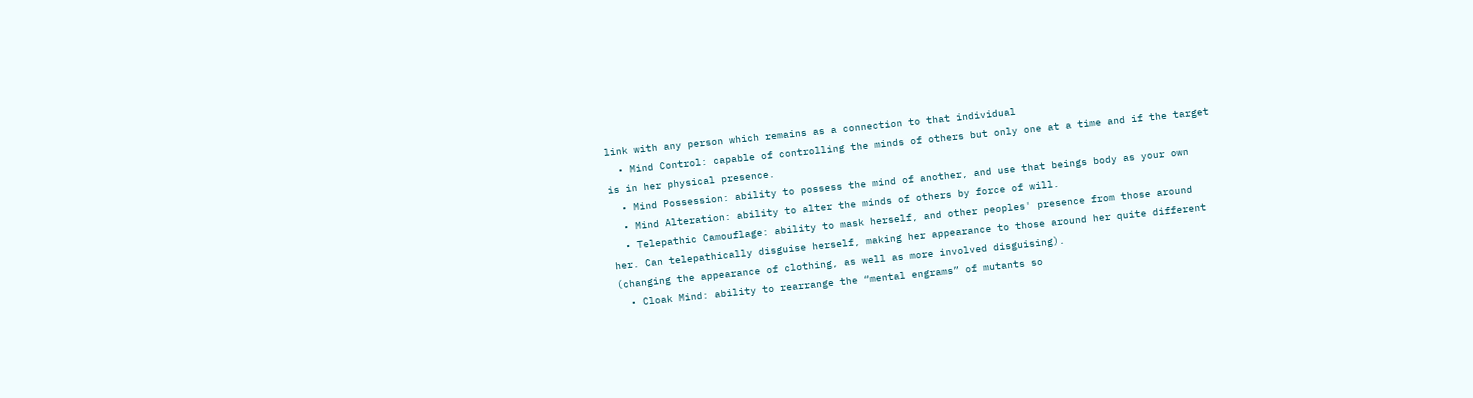link with any person which remains as a connection to that individual
  • Mind Control: capable of controlling the minds of others but only one at a time and if the target is in her physical presence.
  • Mind Possession: ability to possess the mind of another, and use that beings body as your own
  • Mind Alteration: ability to alter the minds of others by force of will.
  • Telepathic Camouflage: ability to mask herself, and other peoples' presence from those around her. Can telepathically disguise herself, making her appearance to those around her quite different (changing the appearance of clothing, as well as more involved disguising).
  • Cloak Mind: ability to rearrange the “mental engrams” of mutants so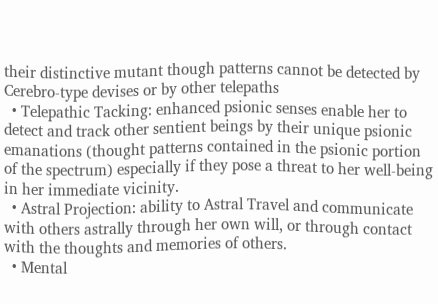their distinctive mutant though patterns cannot be detected by Cerebro-type devises or by other telepaths
  • Telepathic Tacking: enhanced psionic senses enable her to detect and track other sentient beings by their unique psionic emanations (thought patterns contained in the psionic portion of the spectrum) especially if they pose a threat to her well-being in her immediate vicinity.
  • Astral Projection: ability to Astral Travel and communicate with others astrally through her own will, or through contact with the thoughts and memories of others.
  • Mental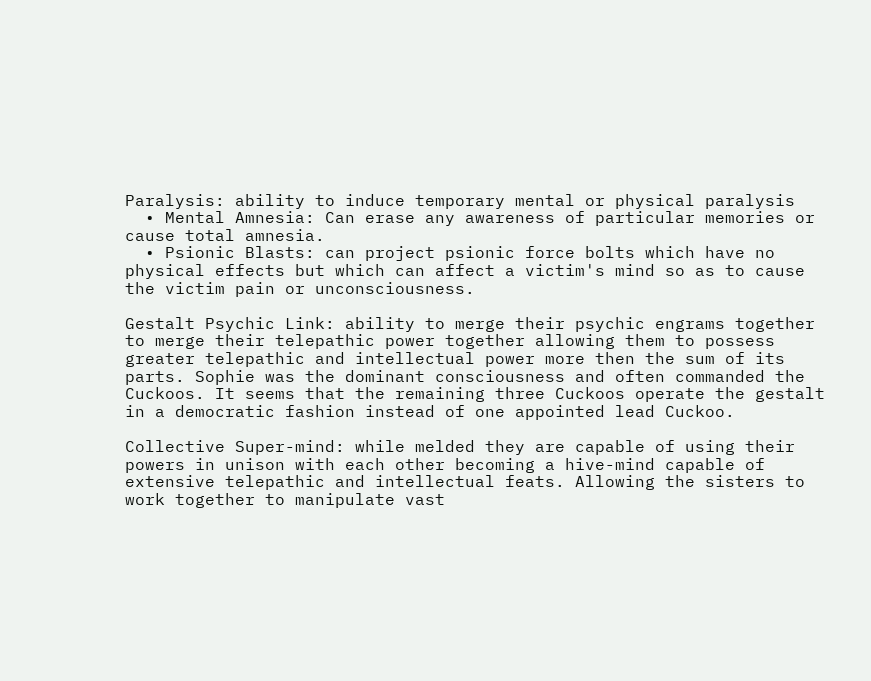Paralysis: ability to induce temporary mental or physical paralysis
  • Mental Amnesia: Can erase any awareness of particular memories or cause total amnesia.
  • Psionic Blasts: can project psionic force bolts which have no physical effects but which can affect a victim's mind so as to cause the victim pain or unconsciousness.

Gestalt Psychic Link: ability to merge their psychic engrams together to merge their telepathic power together allowing them to possess greater telepathic and intellectual power more then the sum of its parts. Sophie was the dominant consciousness and often commanded the Cuckoos. It seems that the remaining three Cuckoos operate the gestalt in a democratic fashion instead of one appointed lead Cuckoo.

Collective Super-mind: while melded they are capable of using their powers in unison with each other becoming a hive-mind capable of extensive telepathic and intellectual feats. Allowing the sisters to work together to manipulate vast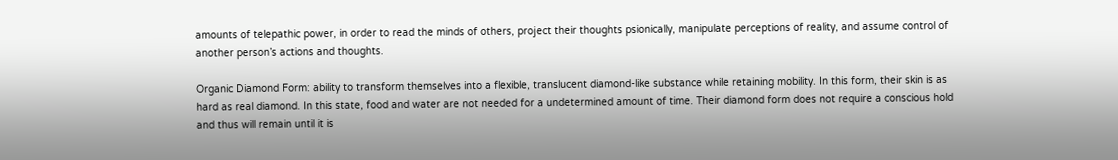amounts of telepathic power, in order to read the minds of others, project their thoughts psionically, manipulate perceptions of reality, and assume control of another person’s actions and thoughts.

Organic Diamond Form: ability to transform themselves into a flexible, translucent diamond-like substance while retaining mobility. In this form, their skin is as hard as real diamond. In this state, food and water are not needed for a undetermined amount of time. Their diamond form does not require a conscious hold and thus will remain until it is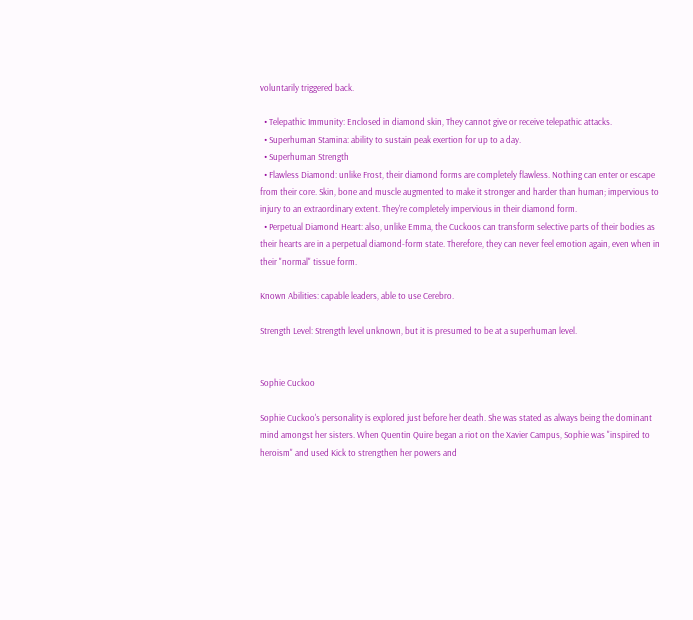voluntarily triggered back.

  • Telepathic Immunity: Enclosed in diamond skin, They cannot give or receive telepathic attacks.
  • Superhuman Stamina: ability to sustain peak exertion for up to a day.
  • Superhuman Strength
  • Flawless Diamond: unlike Frost, their diamond forms are completely flawless. Nothing can enter or escape from their core. Skin, bone and muscle augmented to make it stronger and harder than human; impervious to injury to an extraordinary extent. They're completely impervious in their diamond form.
  • Perpetual Diamond Heart: also, unlike Emma, the Cuckoos can transform selective parts of their bodies as their hearts are in a perpetual diamond-form state. Therefore, they can never feel emotion again, even when in their "normal" tissue form.

Known Abilities: capable leaders, able to use Cerebro.

Strength Level: Strength level unknown, but it is presumed to be at a superhuman level.


Sophie Cuckoo

Sophie Cuckoo's personality is explored just before her death. She was stated as always being the dominant mind amongst her sisters. When Quentin Quire began a riot on the Xavier Campus, Sophie was "inspired to heroism" and used Kick to strengthen her powers and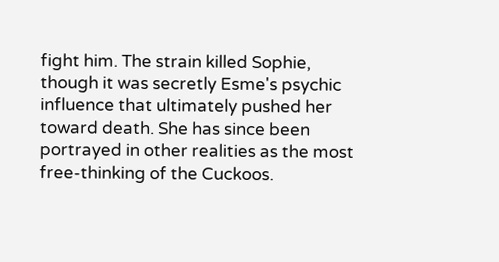fight him. The strain killed Sophie, though it was secretly Esme's psychic influence that ultimately pushed her toward death. She has since been portrayed in other realities as the most free-thinking of the Cuckoos.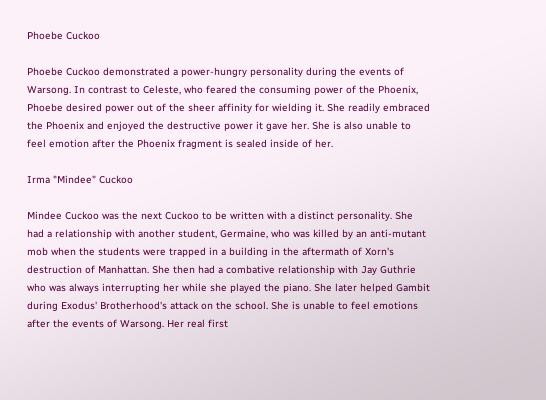Phoebe Cuckoo

Phoebe Cuckoo demonstrated a power-hungry personality during the events of Warsong. In contrast to Celeste, who feared the consuming power of the Phoenix, Phoebe desired power out of the sheer affinity for wielding it. She readily embraced the Phoenix and enjoyed the destructive power it gave her. She is also unable to feel emotion after the Phoenix fragment is sealed inside of her.

Irma "Mindee" Cuckoo

Mindee Cuckoo was the next Cuckoo to be written with a distinct personality. She had a relationship with another student, Germaine, who was killed by an anti-mutant mob when the students were trapped in a building in the aftermath of Xorn's destruction of Manhattan. She then had a combative relationship with Jay Guthrie who was always interrupting her while she played the piano. She later helped Gambit during Exodus' Brotherhood's attack on the school. She is unable to feel emotions after the events of Warsong. Her real first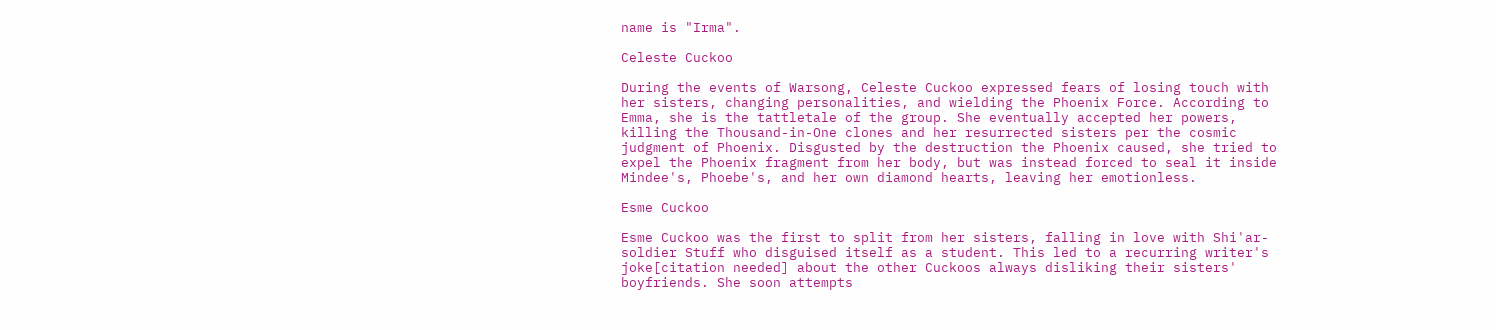name is "Irma".

Celeste Cuckoo

During the events of Warsong, Celeste Cuckoo expressed fears of losing touch with her sisters, changing personalities, and wielding the Phoenix Force. According to Emma, she is the tattletale of the group. She eventually accepted her powers, killing the Thousand-in-One clones and her resurrected sisters per the cosmic judgment of Phoenix. Disgusted by the destruction the Phoenix caused, she tried to expel the Phoenix fragment from her body, but was instead forced to seal it inside Mindee's, Phoebe's, and her own diamond hearts, leaving her emotionless.

Esme Cuckoo

Esme Cuckoo was the first to split from her sisters, falling in love with Shi'ar-soldier Stuff who disguised itself as a student. This led to a recurring writer's joke[citation needed] about the other Cuckoos always disliking their sisters' boyfriends. She soon attempts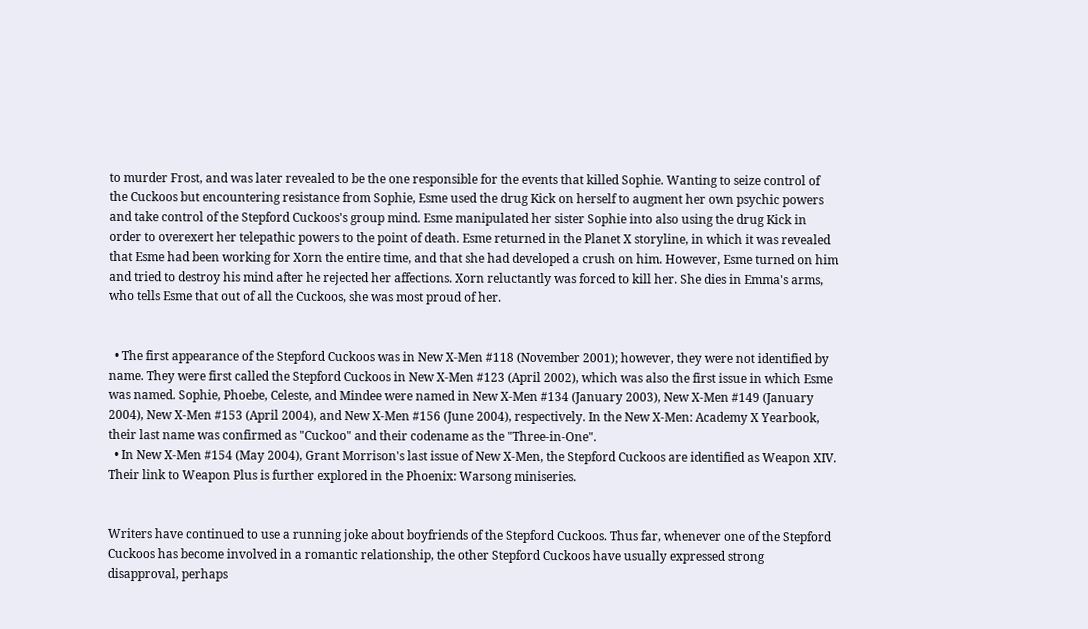to murder Frost, and was later revealed to be the one responsible for the events that killed Sophie. Wanting to seize control of the Cuckoos but encountering resistance from Sophie, Esme used the drug Kick on herself to augment her own psychic powers and take control of the Stepford Cuckoos's group mind. Esme manipulated her sister Sophie into also using the drug Kick in order to overexert her telepathic powers to the point of death. Esme returned in the Planet X storyline, in which it was revealed that Esme had been working for Xorn the entire time, and that she had developed a crush on him. However, Esme turned on him and tried to destroy his mind after he rejected her affections. Xorn reluctantly was forced to kill her. She dies in Emma's arms, who tells Esme that out of all the Cuckoos, she was most proud of her.


  • The first appearance of the Stepford Cuckoos was in New X-Men #118 (November 2001); however, they were not identified by name. They were first called the Stepford Cuckoos in New X-Men #123 (April 2002), which was also the first issue in which Esme was named. Sophie, Phoebe, Celeste, and Mindee were named in New X-Men #134 (January 2003), New X-Men #149 (January 2004), New X-Men #153 (April 2004), and New X-Men #156 (June 2004), respectively. In the New X-Men: Academy X Yearbook, their last name was confirmed as "Cuckoo" and their codename as the "Three-in-One".
  • In New X-Men #154 (May 2004), Grant Morrison's last issue of New X-Men, the Stepford Cuckoos are identified as Weapon XIV. Their link to Weapon Plus is further explored in the Phoenix: Warsong miniseries.


Writers have continued to use a running joke about boyfriends of the Stepford Cuckoos. Thus far, whenever one of the Stepford Cuckoos has become involved in a romantic relationship, the other Stepford Cuckoos have usually expressed strong disapproval, perhaps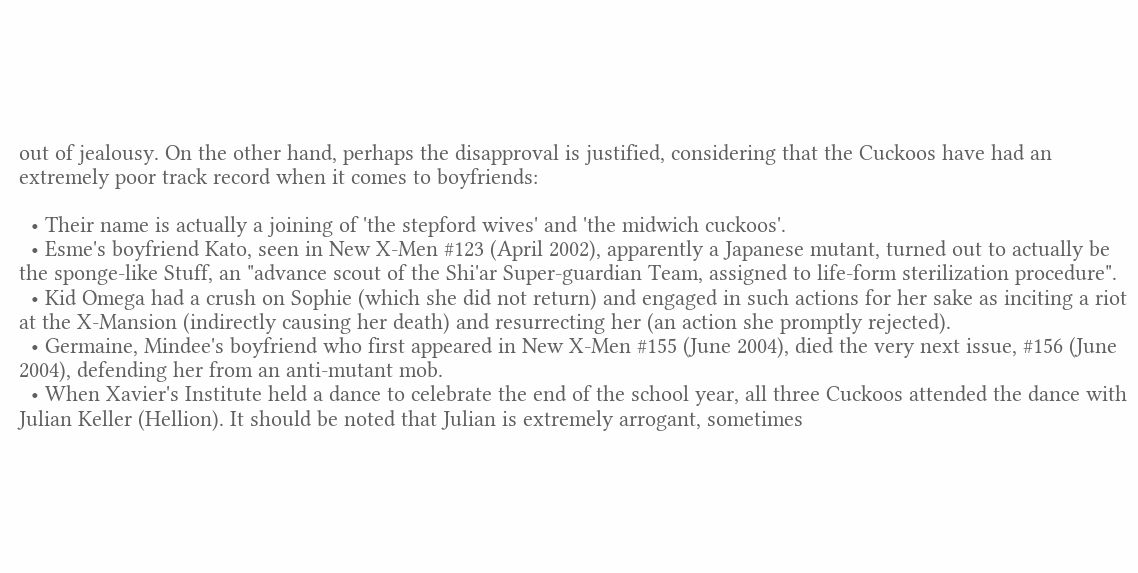out of jealousy. On the other hand, perhaps the disapproval is justified, considering that the Cuckoos have had an extremely poor track record when it comes to boyfriends:

  • Their name is actually a joining of 'the stepford wives' and 'the midwich cuckoos'.
  • Esme's boyfriend Kato, seen in New X-Men #123 (April 2002), apparently a Japanese mutant, turned out to actually be the sponge-like Stuff, an "advance scout of the Shi'ar Super-guardian Team, assigned to life-form sterilization procedure".
  • Kid Omega had a crush on Sophie (which she did not return) and engaged in such actions for her sake as inciting a riot at the X-Mansion (indirectly causing her death) and resurrecting her (an action she promptly rejected).
  • Germaine, Mindee's boyfriend who first appeared in New X-Men #155 (June 2004), died the very next issue, #156 (June 2004), defending her from an anti-mutant mob.
  • When Xavier's Institute held a dance to celebrate the end of the school year, all three Cuckoos attended the dance with Julian Keller (Hellion). It should be noted that Julian is extremely arrogant, sometimes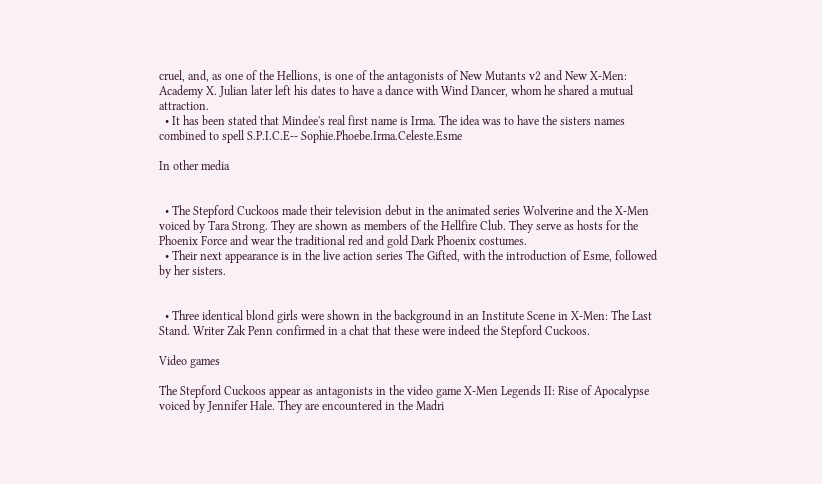cruel, and, as one of the Hellions, is one of the antagonists of New Mutants v2 and New X-Men: Academy X. Julian later left his dates to have a dance with Wind Dancer, whom he shared a mutual attraction.
  • It has been stated that Mindee's real first name is Irma. The idea was to have the sisters names combined to spell S.P.I.C.E-- Sophie.Phoebe.Irma.Celeste.Esme

In other media


  • The Stepford Cuckoos made their television debut in the animated series Wolverine and the X-Men voiced by Tara Strong. They are shown as members of the Hellfire Club. They serve as hosts for the Phoenix Force and wear the traditional red and gold Dark Phoenix costumes.
  • Their next appearance is in the live action series The Gifted, with the introduction of Esme, followed by her sisters.


  • Three identical blond girls were shown in the background in an Institute Scene in X-Men: The Last Stand. Writer Zak Penn confirmed in a chat that these were indeed the Stepford Cuckoos.

Video games

The Stepford Cuckoos appear as antagonists in the video game X-Men Legends II: Rise of Apocalypse voiced by Jennifer Hale. They are encountered in the Madri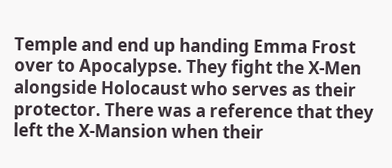Temple and end up handing Emma Frost over to Apocalypse. They fight the X-Men alongside Holocaust who serves as their protector. There was a reference that they left the X-Mansion when their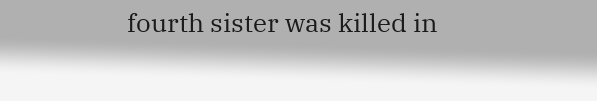fourth sister was killed in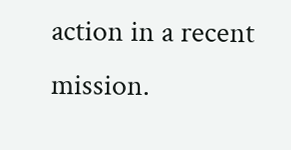action in a recent mission.